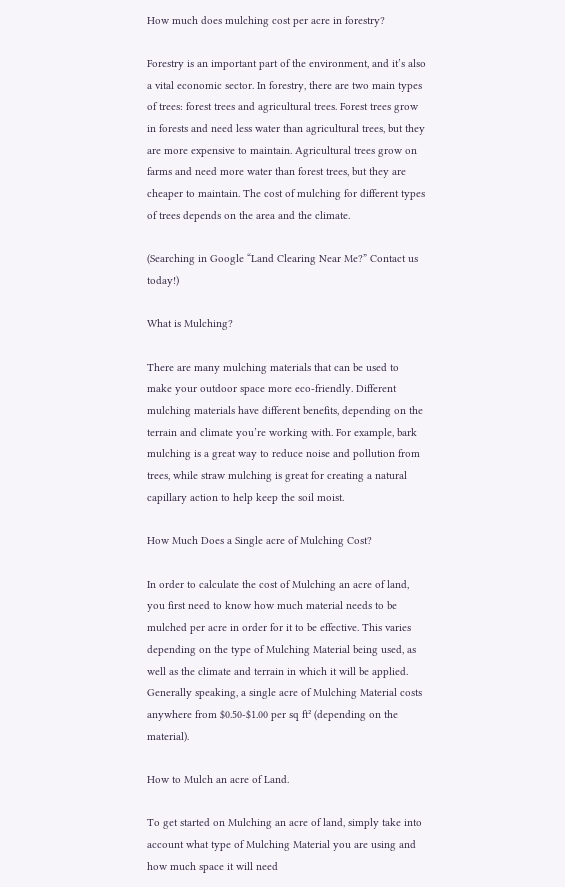How much does mulching cost per acre in forestry?

Forestry is an important part of the environment, and it’s also a vital economic sector. In forestry, there are two main types of trees: forest trees and agricultural trees. Forest trees grow in forests and need less water than agricultural trees, but they are more expensive to maintain. Agricultural trees grow on farms and need more water than forest trees, but they are cheaper to maintain. The cost of mulching for different types of trees depends on the area and the climate.

(Searching in Google “Land Clearing Near Me?” Contact us today!)

What is Mulching?

There are many mulching materials that can be used to make your outdoor space more eco-friendly. Different mulching materials have different benefits, depending on the terrain and climate you’re working with. For example, bark mulching is a great way to reduce noise and pollution from trees, while straw mulching is great for creating a natural capillary action to help keep the soil moist.

How Much Does a Single acre of Mulching Cost?

In order to calculate the cost of Mulching an acre of land, you first need to know how much material needs to be mulched per acre in order for it to be effective. This varies depending on the type of Mulching Material being used, as well as the climate and terrain in which it will be applied. Generally speaking, a single acre of Mulching Material costs anywhere from $0.50-$1.00 per sq ft² (depending on the material).

How to Mulch an acre of Land.

To get started on Mulching an acre of land, simply take into account what type of Mulching Material you are using and how much space it will need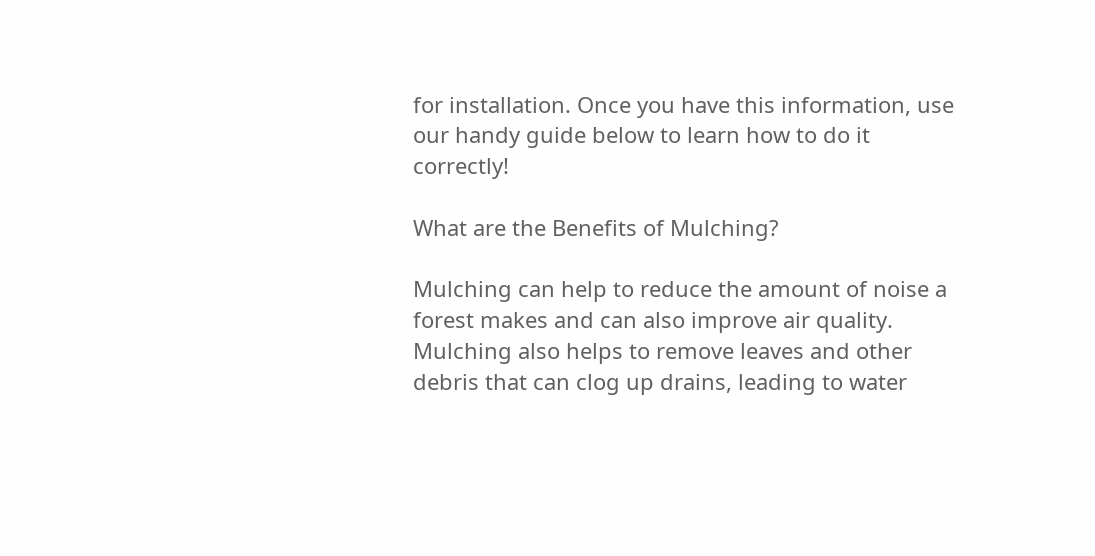for installation. Once you have this information, use our handy guide below to learn how to do it correctly!

What are the Benefits of Mulching?

Mulching can help to reduce the amount of noise a forest makes and can also improve air quality. Mulching also helps to remove leaves and other debris that can clog up drains, leading to water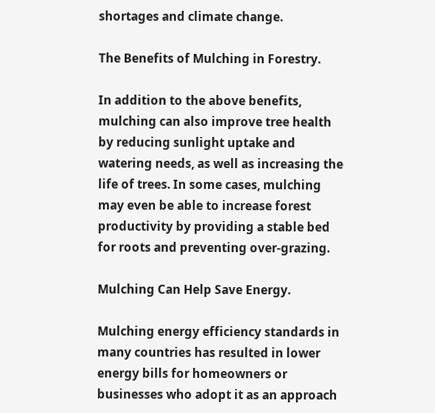shortages and climate change.

The Benefits of Mulching in Forestry.

In addition to the above benefits, mulching can also improve tree health by reducing sunlight uptake and watering needs, as well as increasing the life of trees. In some cases, mulching may even be able to increase forest productivity by providing a stable bed for roots and preventing over-grazing.

Mulching Can Help Save Energy.

Mulching energy efficiency standards in many countries has resulted in lower energy bills for homeowners or businesses who adopt it as an approach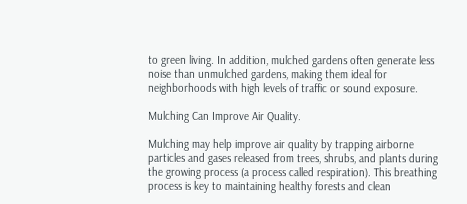to green living. In addition, mulched gardens often generate less noise than unmulched gardens, making them ideal for neighborhoods with high levels of traffic or sound exposure.

Mulching Can Improve Air Quality.

Mulching may help improve air quality by trapping airborne particles and gases released from trees, shrubs, and plants during the growing process (a process called respiration). This breathing process is key to maintaining healthy forests and clean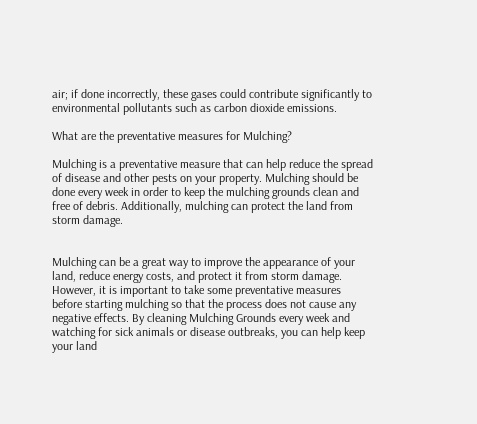air; if done incorrectly, these gases could contribute significantly to environmental pollutants such as carbon dioxide emissions.

What are the preventative measures for Mulching?

Mulching is a preventative measure that can help reduce the spread of disease and other pests on your property. Mulching should be done every week in order to keep the mulching grounds clean and free of debris. Additionally, mulching can protect the land from storm damage.


Mulching can be a great way to improve the appearance of your land, reduce energy costs, and protect it from storm damage. However, it is important to take some preventative measures before starting mulching so that the process does not cause any negative effects. By cleaning Mulching Grounds every week and watching for sick animals or disease outbreaks, you can help keep your land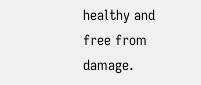healthy and free from damage.